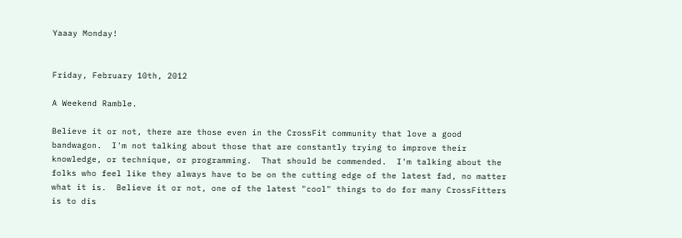Yaaay Monday!


Friday, February 10th, 2012

A Weekend Ramble.

Believe it or not, there are those even in the CrossFit community that love a good bandwagon.  I'm not talking about those that are constantly trying to improve their knowledge, or technique, or programming.  That should be commended.  I'm talking about the folks who feel like they always have to be on the cutting edge of the latest fad, no matter what it is.  Believe it or not, one of the latest "cool" things to do for many CrossFitters is to dis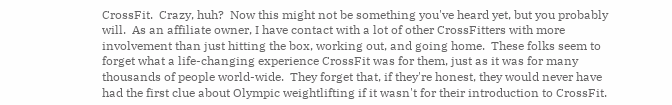CrossFit.  Crazy, huh?  Now this might not be something you've heard yet, but you probably will.  As an affiliate owner, I have contact with a lot of other CrossFitters with more involvement than just hitting the box, working out, and going home.  These folks seem to forget what a life-changing experience CrossFit was for them, just as it was for many thousands of people world-wide.  They forget that, if they're honest, they would never have had the first clue about Olympic weightlifting if it wasn't for their introduction to CrossFit.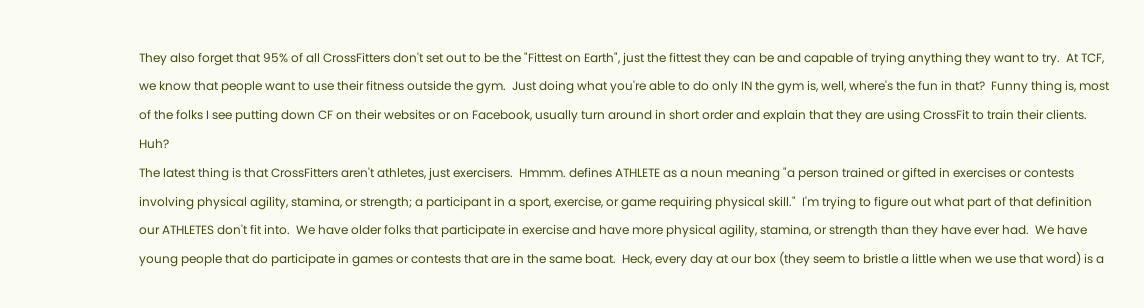They also forget that 95% of all CrossFitters don't set out to be the "Fittest on Earth", just the fittest they can be and capable of trying anything they want to try.  At TCF, we know that people want to use their fitness outside the gym.  Just doing what you're able to do only IN the gym is, well, where's the fun in that?  Funny thing is, most of the folks I see putting down CF on their websites or on Facebook, usually turn around in short order and explain that they are using CrossFit to train their clients.  Huh?
The latest thing is that CrossFitters aren't athletes, just exercisers.  Hmmm. defines ATHLETE as a noun meaning "a person trained or gifted in exercises or contests involving physical agility, stamina, or strength; a participant in a sport, exercise, or game requiring physical skill."  I'm trying to figure out what part of that definition our ATHLETES don't fit into.  We have older folks that participate in exercise and have more physical agility, stamina, or strength than they have ever had.  We have young people that do participate in games or contests that are in the same boat.  Heck, every day at our box (they seem to bristle a little when we use that word) is a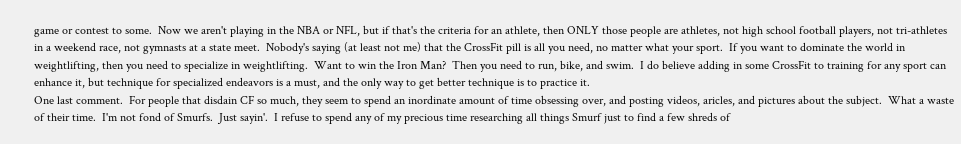game or contest to some.  Now we aren't playing in the NBA or NFL, but if that's the criteria for an athlete, then ONLY those people are athletes, not high school football players, not tri-athletes in a weekend race, not gymnasts at a state meet.  Nobody's saying (at least not me) that the CrossFit pill is all you need, no matter what your sport.  If you want to dominate the world in weightlifting, then you need to specialize in weightlifting.  Want to win the Iron Man?  Then you need to run, bike, and swim.  I do believe adding in some CrossFit to training for any sport can enhance it, but technique for specialized endeavors is a must, and the only way to get better technique is to practice it.
One last comment.  For people that disdain CF so much, they seem to spend an inordinate amount of time obsessing over, and posting videos, aricles, and pictures about the subject.  What a waste of their time.  I'm not fond of Smurfs.  Just sayin'.  I refuse to spend any of my precious time researching all things Smurf just to find a few shreds of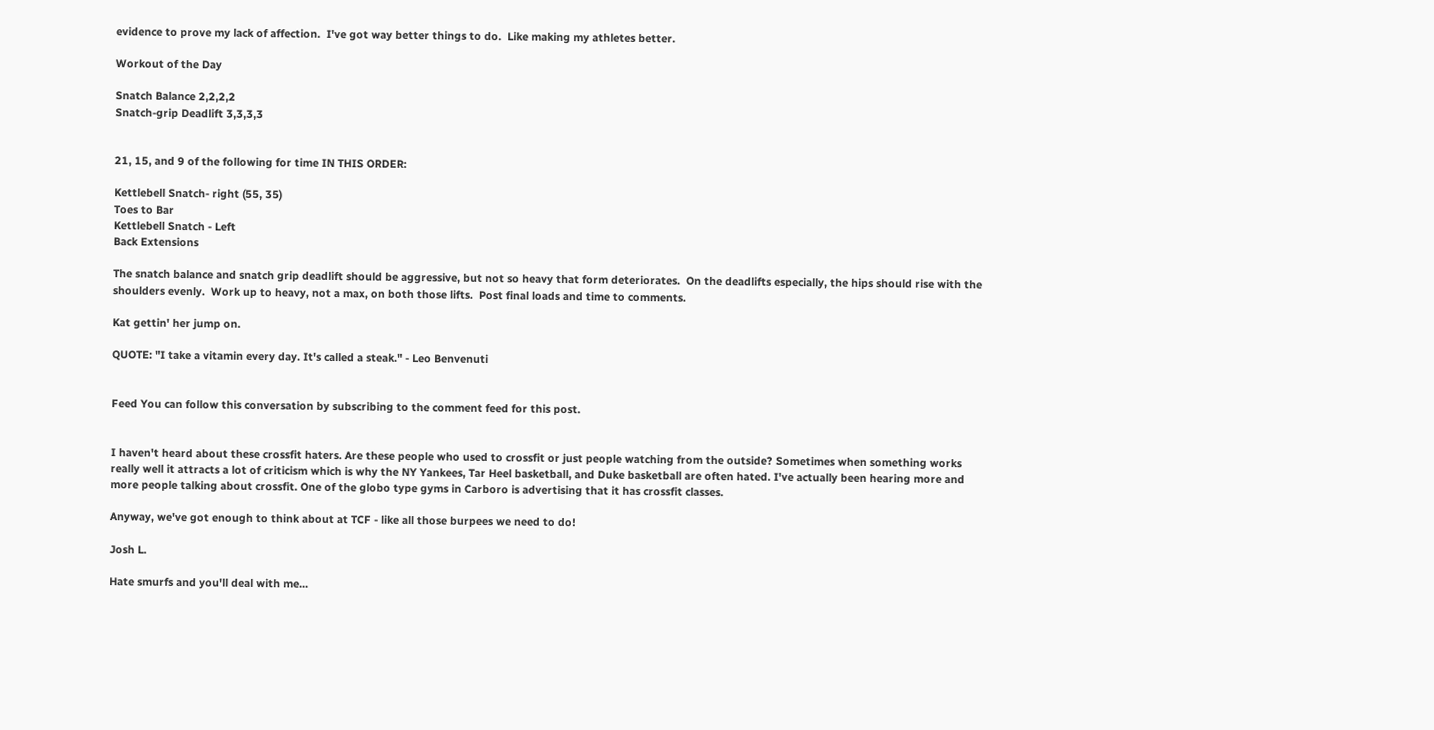evidence to prove my lack of affection.  I've got way better things to do.  Like making my athletes better.

Workout of the Day

Snatch Balance 2,2,2,2
Snatch-grip Deadlift 3,3,3,3


21, 15, and 9 of the following for time IN THIS ORDER:

Kettlebell Snatch- right (55, 35)
Toes to Bar
Kettlebell Snatch - Left
Back Extensions

The snatch balance and snatch grip deadlift should be aggressive, but not so heavy that form deteriorates.  On the deadlifts especially, the hips should rise with the shoulders evenly.  Work up to heavy, not a max, on both those lifts.  Post final loads and time to comments.

Kat gettin' her jump on.

QUOTE: "I take a vitamin every day. It's called a steak." - Leo Benvenuti


Feed You can follow this conversation by subscribing to the comment feed for this post.


I haven't heard about these crossfit haters. Are these people who used to crossfit or just people watching from the outside? Sometimes when something works really well it attracts a lot of criticism which is why the NY Yankees, Tar Heel basketball, and Duke basketball are often hated. I've actually been hearing more and more people talking about crossfit. One of the globo type gyms in Carboro is advertising that it has crossfit classes.

Anyway, we've got enough to think about at TCF - like all those burpees we need to do!

Josh L.

Hate smurfs and you'll deal with me...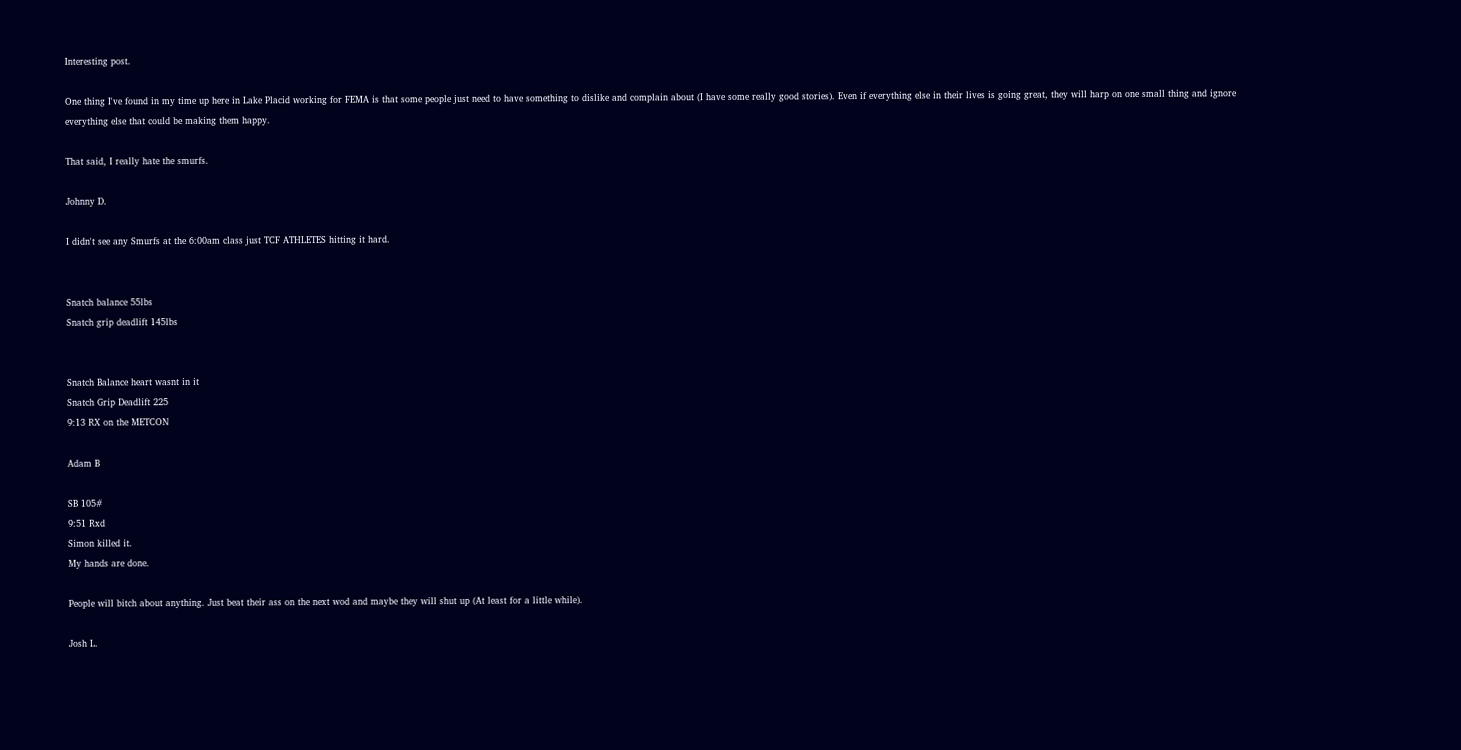Interesting post.

One thing I've found in my time up here in Lake Placid working for FEMA is that some people just need to have something to dislike and complain about (I have some really good stories). Even if everything else in their lives is going great, they will harp on one small thing and ignore everything else that could be making them happy.

That said, I really hate the smurfs.

Johnny D.

I didn't see any Smurfs at the 6:00am class just TCF ATHLETES hitting it hard.


Snatch balance 55lbs
Snatch grip deadlift 145lbs


Snatch Balance heart wasnt in it
Snatch Grip Deadlift 225
9:13 RX on the METCON

Adam B

SB 105#
9:51 Rxd
Simon killed it.
My hands are done.

People will bitch about anything. Just beat their ass on the next wod and maybe they will shut up (At least for a little while).

Josh L.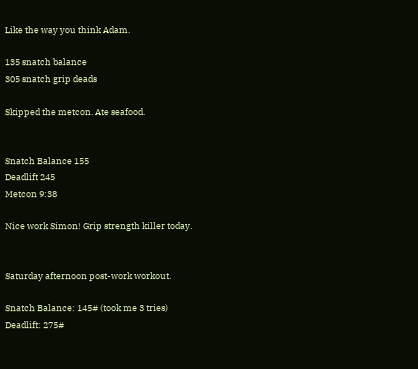Like the way you think Adam.

135 snatch balance
305 snatch grip deads

Skipped the metcon. Ate seafood.


Snatch Balance 155
Deadlift 245
Metcon 9:38

Nice work Simon! Grip strength killer today.


Saturday afternoon post-work workout.

Snatch Balance: 145# (took me 3 tries)
Deadlift: 275#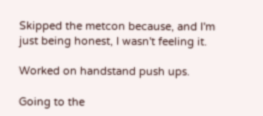Skipped the metcon because, and I'm just being honest, I wasn't feeling it.

Worked on handstand push ups.

Going to the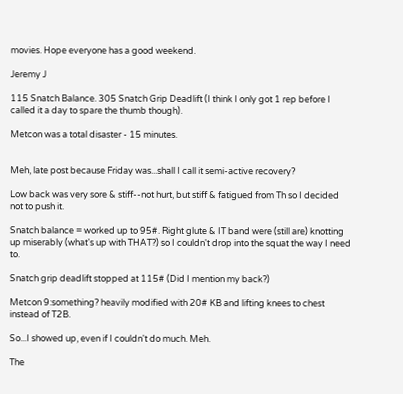movies. Hope everyone has a good weekend.

Jeremy J

115 Snatch Balance. 305 Snatch Grip Deadlift (I think I only got 1 rep before I called it a day to spare the thumb though).

Metcon was a total disaster - 15 minutes.


Meh, late post because Friday was...shall I call it semi-active recovery?

Low back was very sore & stiff--not hurt, but stiff & fatigued from Th so I decided not to push it.

Snatch balance = worked up to 95#. Right glute & IT band were (still are) knotting up miserably (what's up with THAT?) so I couldn't drop into the squat the way I need to.

Snatch grip deadlift stopped at 115# (Did I mention my back?)

Metcon 9:something? heavily modified with 20# KB and lifting knees to chest instead of T2B.

So...I showed up, even if I couldn't do much. Meh.

The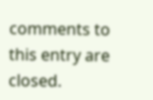comments to this entry are closed.